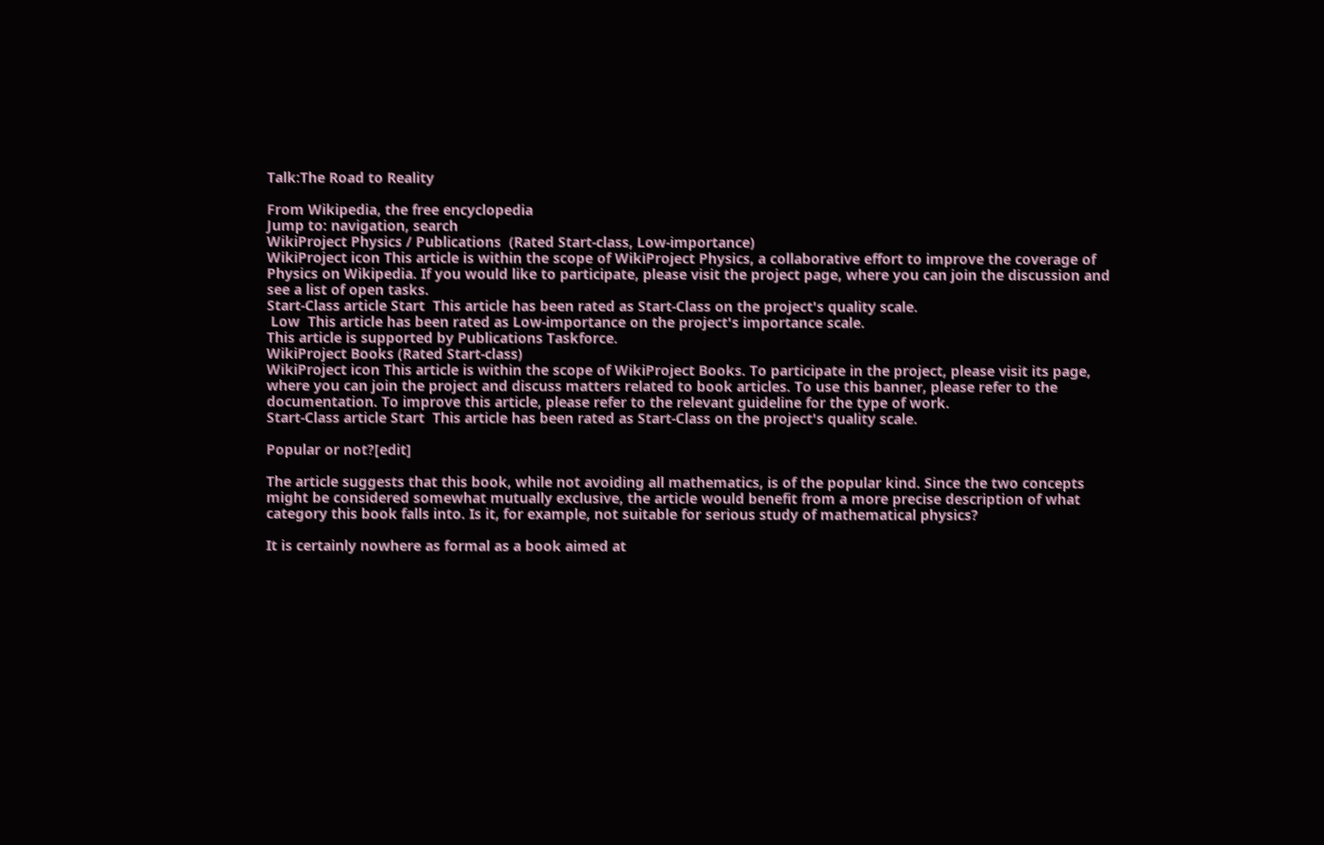Talk:The Road to Reality

From Wikipedia, the free encyclopedia
Jump to: navigation, search
WikiProject Physics / Publications  (Rated Start-class, Low-importance)
WikiProject icon This article is within the scope of WikiProject Physics, a collaborative effort to improve the coverage of Physics on Wikipedia. If you would like to participate, please visit the project page, where you can join the discussion and see a list of open tasks.
Start-Class article Start  This article has been rated as Start-Class on the project's quality scale.
 Low  This article has been rated as Low-importance on the project's importance scale.
This article is supported by Publications Taskforce.
WikiProject Books (Rated Start-class)
WikiProject icon This article is within the scope of WikiProject Books. To participate in the project, please visit its page, where you can join the project and discuss matters related to book articles. To use this banner, please refer to the documentation. To improve this article, please refer to the relevant guideline for the type of work.
Start-Class article Start  This article has been rated as Start-Class on the project's quality scale.

Popular or not?[edit]

The article suggests that this book, while not avoiding all mathematics, is of the popular kind. Since the two concepts might be considered somewhat mutually exclusive, the article would benefit from a more precise description of what category this book falls into. Is it, for example, not suitable for serious study of mathematical physics?

It is certainly nowhere as formal as a book aimed at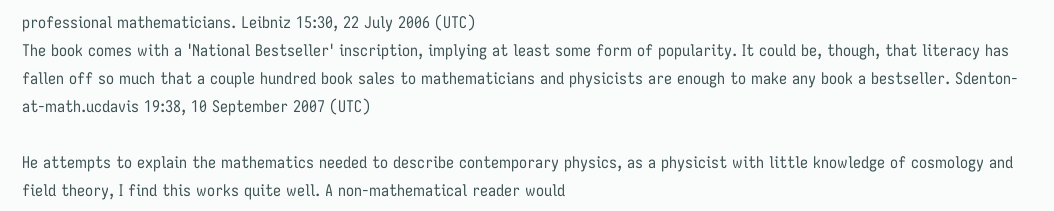professional mathematicians. Leibniz 15:30, 22 July 2006 (UTC)
The book comes with a 'National Bestseller' inscription, implying at least some form of popularity. It could be, though, that literacy has fallen off so much that a couple hundred book sales to mathematicians and physicists are enough to make any book a bestseller. Sdenton-at-math.ucdavis 19:38, 10 September 2007 (UTC)

He attempts to explain the mathematics needed to describe contemporary physics, as a physicist with little knowledge of cosmology and field theory, I find this works quite well. A non-mathematical reader would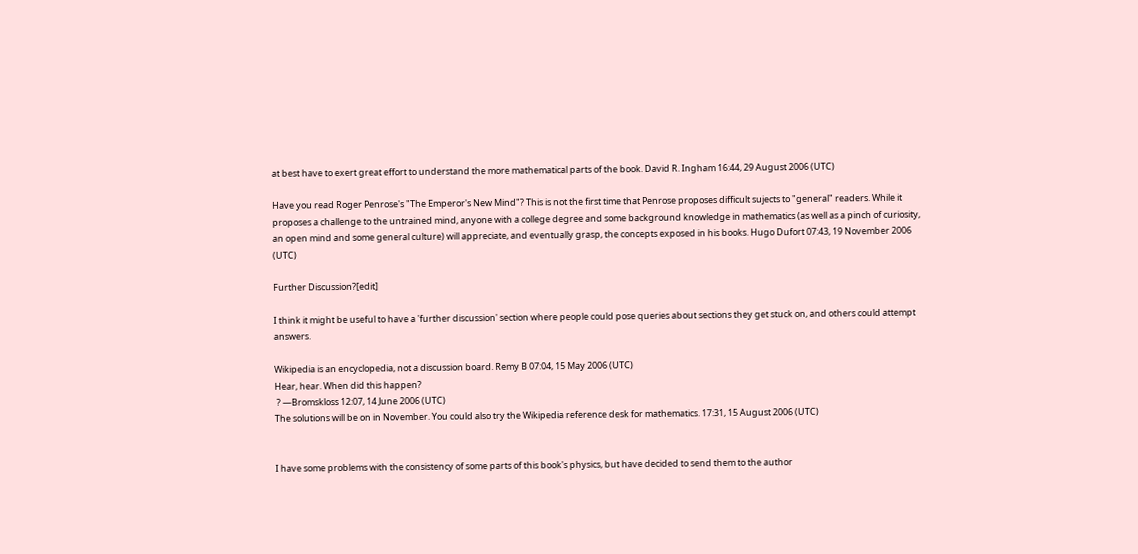at best have to exert great effort to understand the more mathematical parts of the book. David R. Ingham 16:44, 29 August 2006 (UTC)

Have you read Roger Penrose's "The Emperor's New Mind"? This is not the first time that Penrose proposes difficult sujects to "general" readers. While it proposes a challenge to the untrained mind, anyone with a college degree and some background knowledge in mathematics (as well as a pinch of curiosity, an open mind and some general culture) will appreciate, and eventually grasp, the concepts exposed in his books. Hugo Dufort 07:43, 19 November 2006 (UTC)

Further Discussion?[edit]

I think it might be useful to have a 'further discussion' section where people could pose queries about sections they get stuck on, and others could attempt answers.

Wikipedia is an encyclopedia, not a discussion board. Remy B 07:04, 15 May 2006 (UTC)
Hear, hear. When did this happen?
 ? —Bromskloss 12:07, 14 June 2006 (UTC)
The solutions will be on in November. You could also try the Wikipedia reference desk for mathematics. 17:31, 15 August 2006 (UTC)


I have some problems with the consistency of some parts of this book's physics, but have decided to send them to the author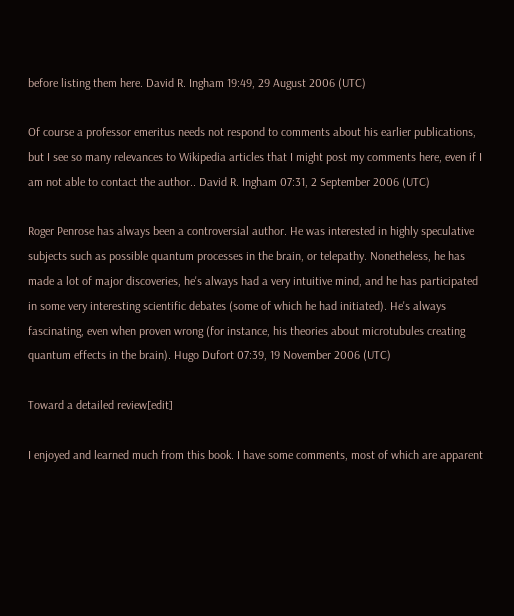before listing them here. David R. Ingham 19:49, 29 August 2006 (UTC)

Of course a professor emeritus needs not respond to comments about his earlier publications, but I see so many relevances to Wikipedia articles that I might post my comments here, even if I am not able to contact the author.. David R. Ingham 07:31, 2 September 2006 (UTC)

Roger Penrose has always been a controversial author. He was interested in highly speculative subjects such as possible quantum processes in the brain, or telepathy. Nonetheless, he has made a lot of major discoveries, he's always had a very intuitive mind, and he has participated in some very interesting scientific debates (some of which he had initiated). He's always fascinating, even when proven wrong (for instance, his theories about microtubules creating quantum effects in the brain). Hugo Dufort 07:39, 19 November 2006 (UTC)

Toward a detailed review[edit]

I enjoyed and learned much from this book. I have some comments, most of which are apparent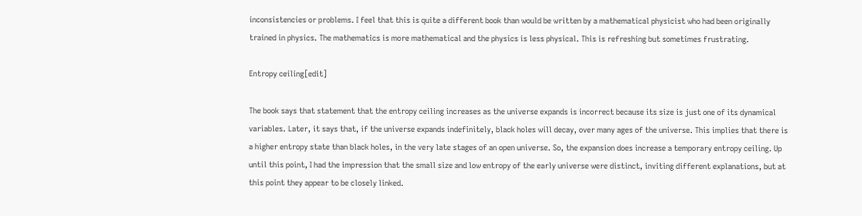inconsistencies or problems. I feel that this is quite a different book than would be written by a mathematical physicist who had been originally trained in physics. The mathematics is more mathematical and the physics is less physical. This is refreshing but sometimes frustrating.

Entropy ceiling[edit]

The book says that statement that the entropy ceiling increases as the universe expands is incorrect because its size is just one of its dynamical variables. Later, it says that, if the universe expands indefinitely, black holes will decay, over many ages of the universe. This implies that there is a higher entropy state than black holes, in the very late stages of an open universe. So, the expansion does increase a temporary entropy ceiling. Up until this point, I had the impression that the small size and low entropy of the early universe were distinct, inviting different explanations, but at this point they appear to be closely linked.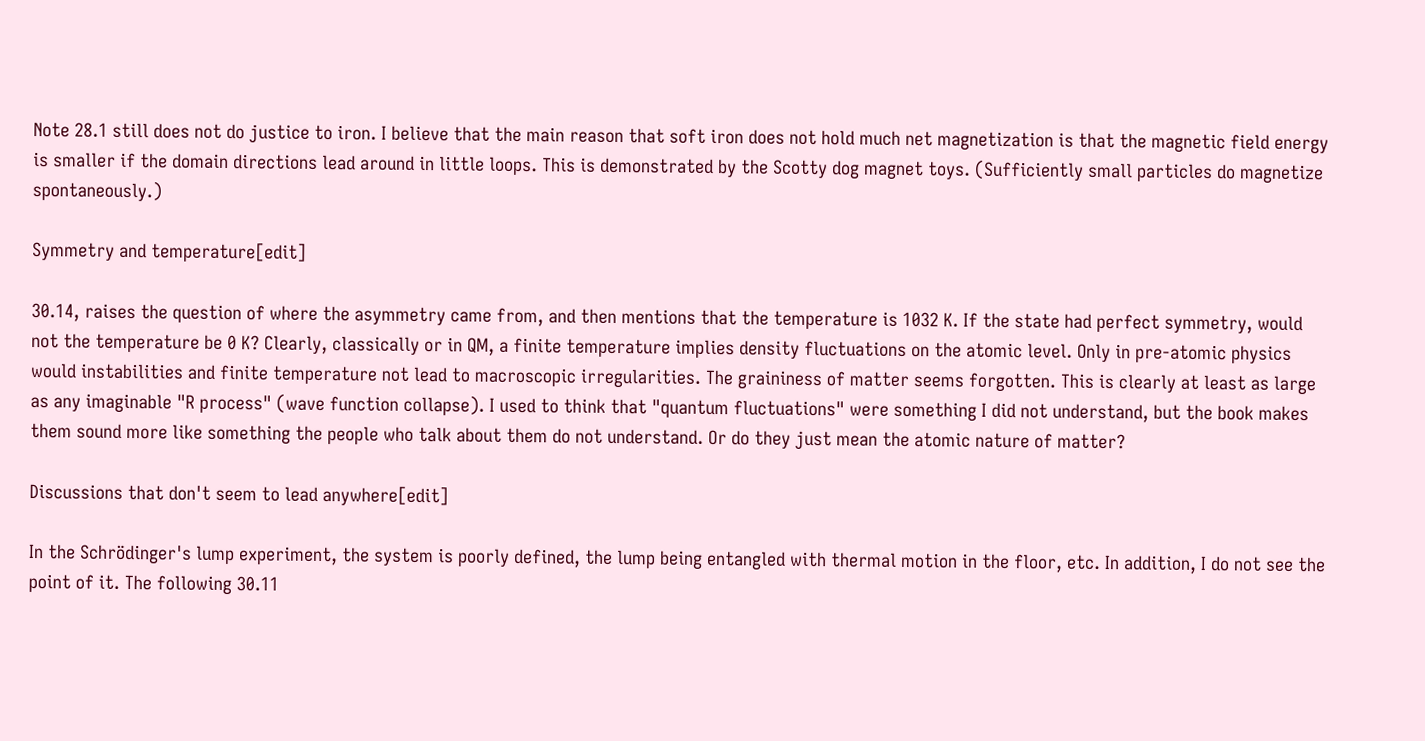Note 28.1 still does not do justice to iron. I believe that the main reason that soft iron does not hold much net magnetization is that the magnetic field energy is smaller if the domain directions lead around in little loops. This is demonstrated by the Scotty dog magnet toys. (Sufficiently small particles do magnetize spontaneously.)

Symmetry and temperature[edit]

30.14, raises the question of where the asymmetry came from, and then mentions that the temperature is 1032 K. If the state had perfect symmetry, would not the temperature be 0 K? Clearly, classically or in QM, a finite temperature implies density fluctuations on the atomic level. Only in pre-atomic physics would instabilities and finite temperature not lead to macroscopic irregularities. The graininess of matter seems forgotten. This is clearly at least as large as any imaginable "R process" (wave function collapse). I used to think that "quantum fluctuations" were something I did not understand, but the book makes them sound more like something the people who talk about them do not understand. Or do they just mean the atomic nature of matter?

Discussions that don't seem to lead anywhere[edit]

In the Schrödinger's lump experiment, the system is poorly defined, the lump being entangled with thermal motion in the floor, etc. In addition, I do not see the point of it. The following 30.11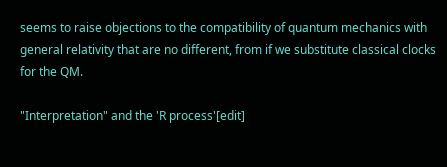seems to raise objections to the compatibility of quantum mechanics with general relativity that are no different, from if we substitute classical clocks for the QM.

"Interpretation" and the 'R process'[edit]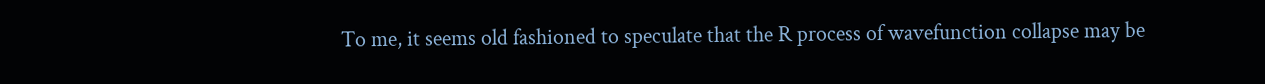To me, it seems old fashioned to speculate that the R process of wavefunction collapse may be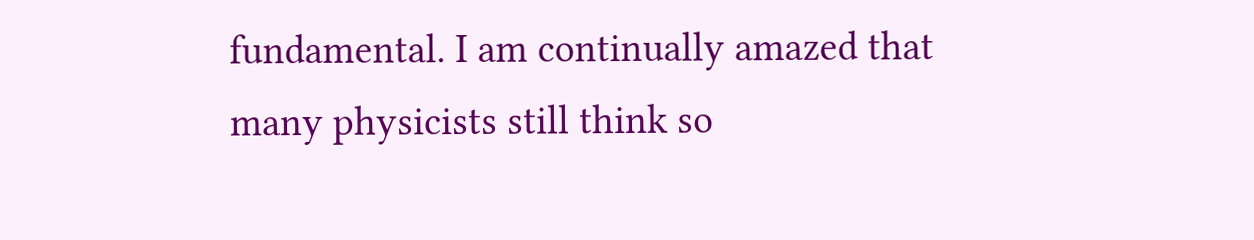fundamental. I am continually amazed that many physicists still think so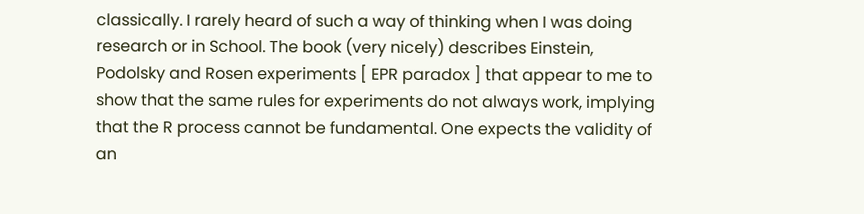classically. I rarely heard of such a way of thinking when I was doing research or in School. The book (very nicely) describes Einstein, Podolsky and Rosen experiments [ EPR paradox ] that appear to me to show that the same rules for experiments do not always work, implying that the R process cannot be fundamental. One expects the validity of an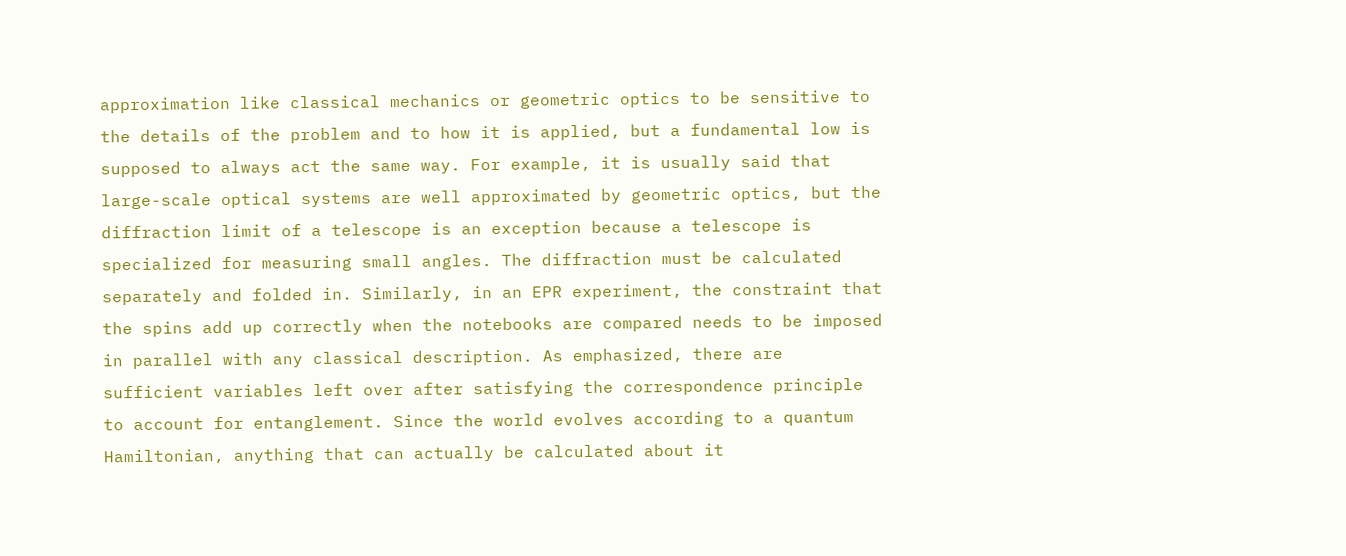approximation like classical mechanics or geometric optics to be sensitive to the details of the problem and to how it is applied, but a fundamental low is supposed to always act the same way. For example, it is usually said that large-scale optical systems are well approximated by geometric optics, but the diffraction limit of a telescope is an exception because a telescope is specialized for measuring small angles. The diffraction must be calculated separately and folded in. Similarly, in an EPR experiment, the constraint that the spins add up correctly when the notebooks are compared needs to be imposed in parallel with any classical description. As emphasized, there are sufficient variables left over after satisfying the correspondence principle to account for entanglement. Since the world evolves according to a quantum Hamiltonian, anything that can actually be calculated about it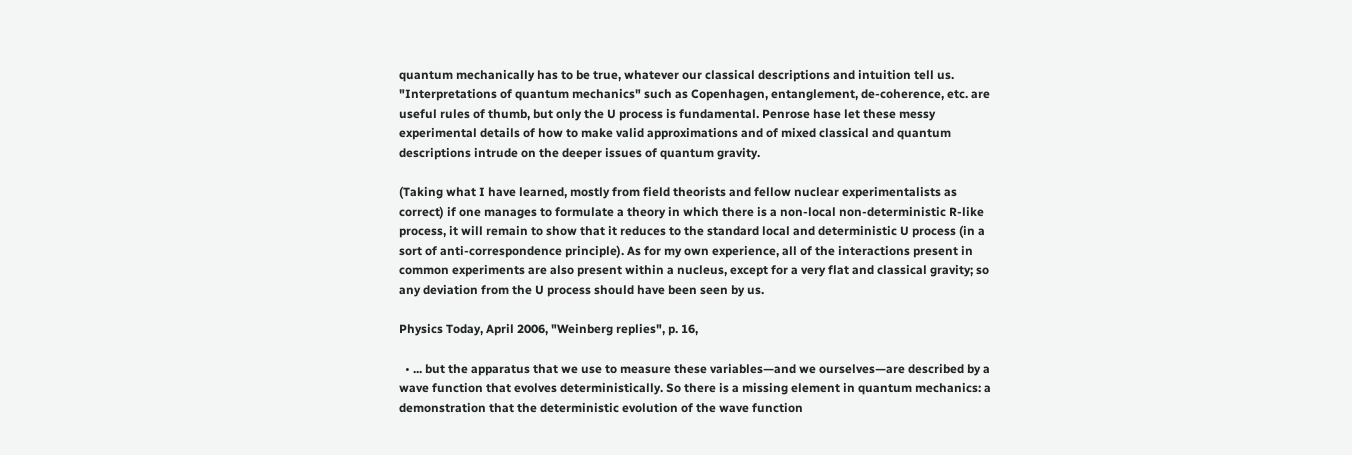quantum mechanically has to be true, whatever our classical descriptions and intuition tell us. "Interpretations of quantum mechanics" such as Copenhagen, entanglement, de-coherence, etc. are useful rules of thumb, but only the U process is fundamental. Penrose hase let these messy experimental details of how to make valid approximations and of mixed classical and quantum descriptions intrude on the deeper issues of quantum gravity.

(Taking what I have learned, mostly from field theorists and fellow nuclear experimentalists as correct) if one manages to formulate a theory in which there is a non-local non-deterministic R-like process, it will remain to show that it reduces to the standard local and deterministic U process (in a sort of anti-correspondence principle). As for my own experience, all of the interactions present in common experiments are also present within a nucleus, except for a very flat and classical gravity; so any deviation from the U process should have been seen by us.

Physics Today, April 2006, "Weinberg replies", p. 16,

  • ... but the apparatus that we use to measure these variables—and we ourselves—are described by a wave function that evolves deterministically. So there is a missing element in quantum mechanics: a demonstration that the deterministic evolution of the wave function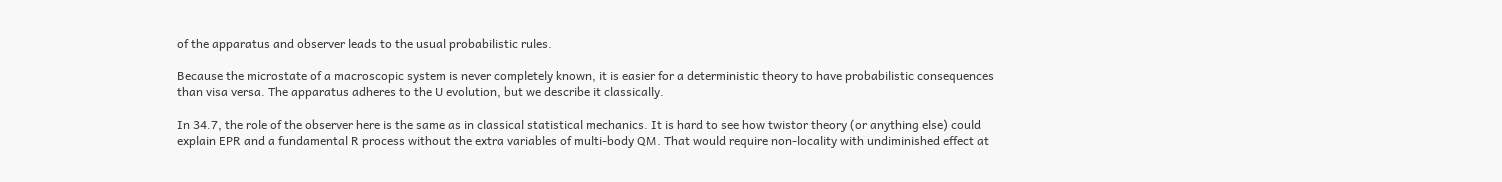of the apparatus and observer leads to the usual probabilistic rules.

Because the microstate of a macroscopic system is never completely known, it is easier for a deterministic theory to have probabilistic consequences than visa versa. The apparatus adheres to the U evolution, but we describe it classically.

In 34.7, the role of the observer here is the same as in classical statistical mechanics. It is hard to see how twistor theory (or anything else) could explain EPR and a fundamental R process without the extra variables of multi-body QM. That would require non-locality with undiminished effect at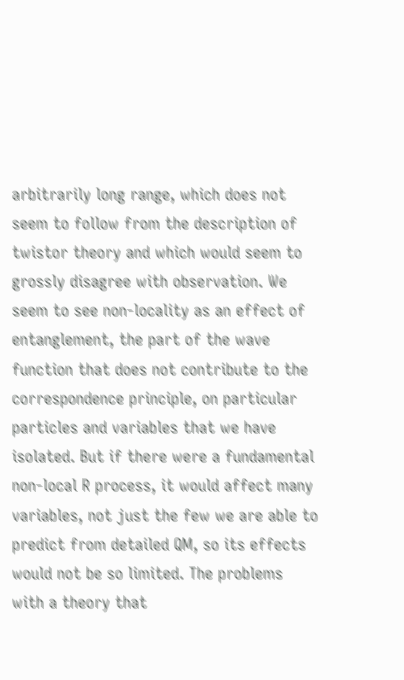arbitrarily long range, which does not seem to follow from the description of twistor theory and which would seem to grossly disagree with observation. We seem to see non-locality as an effect of entanglement, the part of the wave function that does not contribute to the correspondence principle, on particular particles and variables that we have isolated. But if there were a fundamental non-local R process, it would affect many variables, not just the few we are able to predict from detailed QM, so its effects would not be so limited. The problems with a theory that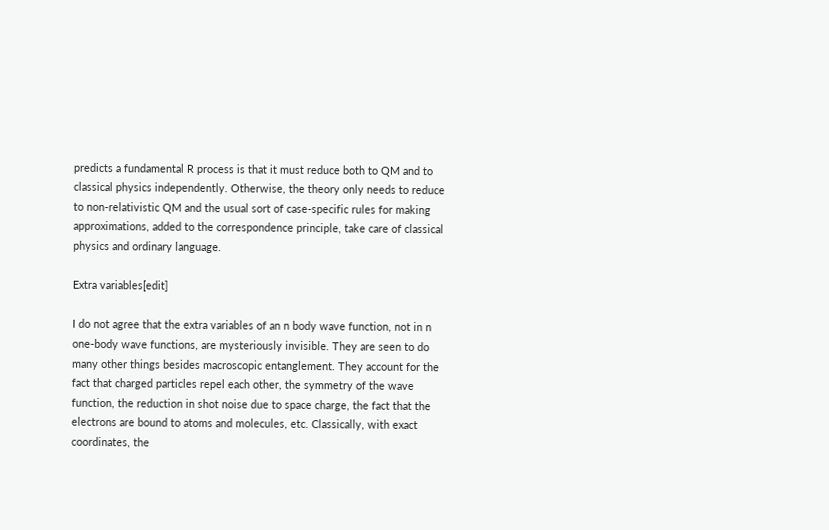predicts a fundamental R process is that it must reduce both to QM and to classical physics independently. Otherwise, the theory only needs to reduce to non-relativistic QM and the usual sort of case-specific rules for making approximations, added to the correspondence principle, take care of classical physics and ordinary language.

Extra variables[edit]

I do not agree that the extra variables of an n body wave function, not in n one-body wave functions, are mysteriously invisible. They are seen to do many other things besides macroscopic entanglement. They account for the fact that charged particles repel each other, the symmetry of the wave function, the reduction in shot noise due to space charge, the fact that the electrons are bound to atoms and molecules, etc. Classically, with exact coordinates, the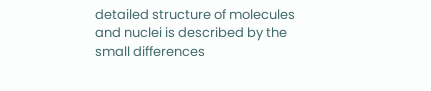detailed structure of molecules and nuclei is described by the small differences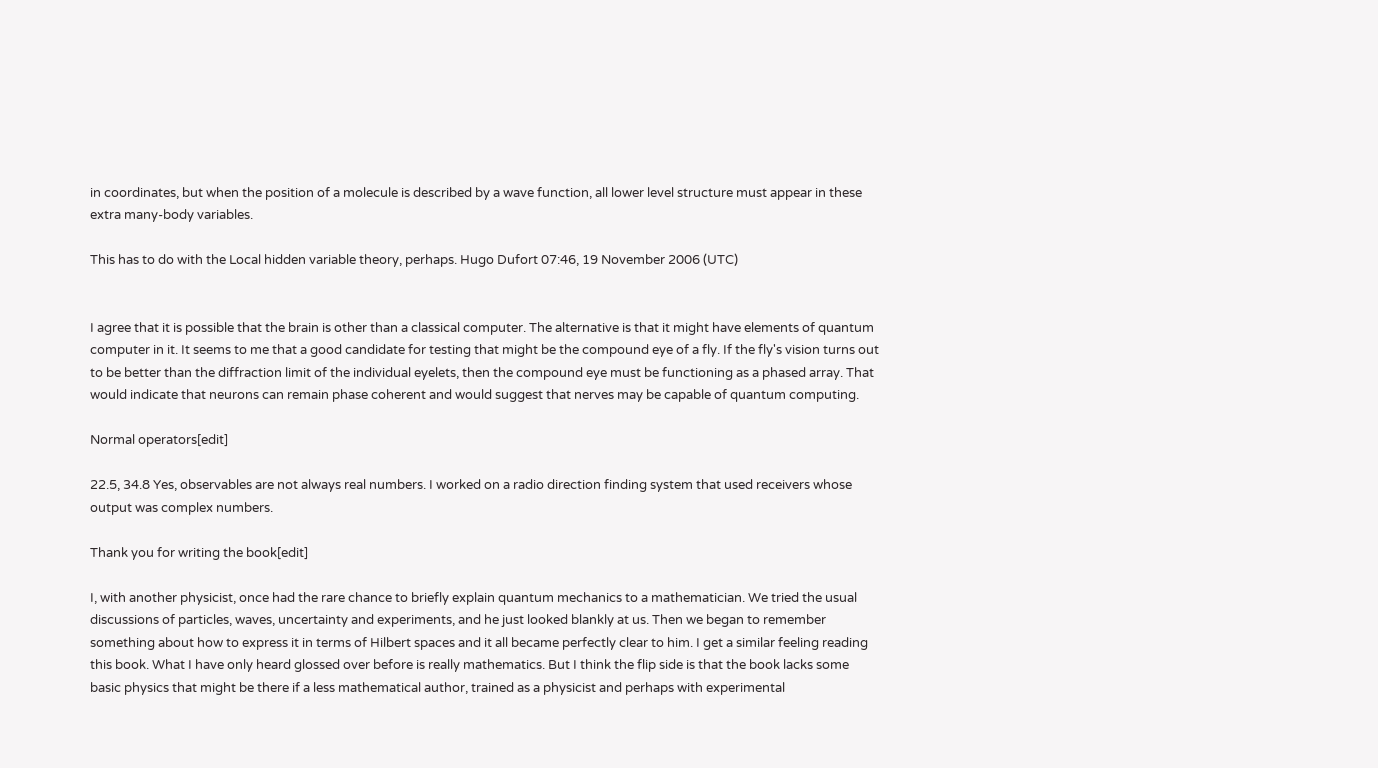in coordinates, but when the position of a molecule is described by a wave function, all lower level structure must appear in these extra many-body variables.

This has to do with the Local hidden variable theory, perhaps. Hugo Dufort 07:46, 19 November 2006 (UTC)


I agree that it is possible that the brain is other than a classical computer. The alternative is that it might have elements of quantum computer in it. It seems to me that a good candidate for testing that might be the compound eye of a fly. If the fly's vision turns out to be better than the diffraction limit of the individual eyelets, then the compound eye must be functioning as a phased array. That would indicate that neurons can remain phase coherent and would suggest that nerves may be capable of quantum computing.

Normal operators[edit]

22.5, 34.8 Yes, observables are not always real numbers. I worked on a radio direction finding system that used receivers whose output was complex numbers.

Thank you for writing the book[edit]

I, with another physicist, once had the rare chance to briefly explain quantum mechanics to a mathematician. We tried the usual discussions of particles, waves, uncertainty and experiments, and he just looked blankly at us. Then we began to remember something about how to express it in terms of Hilbert spaces and it all became perfectly clear to him. I get a similar feeling reading this book. What I have only heard glossed over before is really mathematics. But I think the flip side is that the book lacks some basic physics that might be there if a less mathematical author, trained as a physicist and perhaps with experimental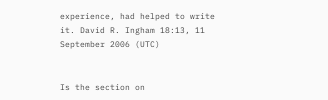experience, had helped to write it. David R. Ingham 18:13, 11 September 2006 (UTC)


Is the section on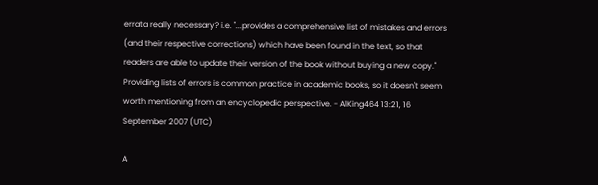errata really necessary? i.e. "...provides a comprehensive list of mistakes and errors (and their respective corrections) which have been found in the text, so that readers are able to update their version of the book without buying a new copy." Providing lists of errors is common practice in academic books, so it doesn't seem worth mentioning from an encyclopedic perspective. - AlKing464 13:21, 16 September 2007 (UTC)

A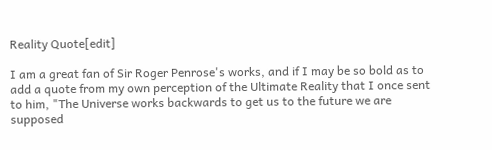Reality Quote[edit]

I am a great fan of Sir Roger Penrose's works, and if I may be so bold as to add a quote from my own perception of the Ultimate Reality that I once sent to him, "The Universe works backwards to get us to the future we are supposed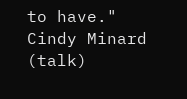to have." Cindy Minard (talk)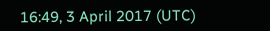16:49, 3 April 2017 (UTC)